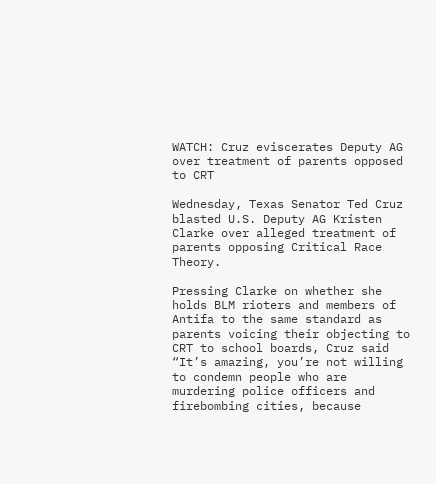WATCH: Cruz eviscerates Deputy AG over treatment of parents opposed to CRT

Wednesday, Texas Senator Ted Cruz blasted U.S. Deputy AG Kristen Clarke over alleged treatment of parents opposing Critical Race Theory.

Pressing Clarke on whether she holds BLM rioters and members of Antifa to the same standard as parents voicing their objecting to CRT to school boards, Cruz said “It’s amazing, you’re not willing to condemn people who are murdering police officers and firebombing cities, because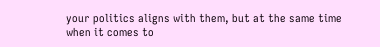your politics aligns with them, but at the same time when it comes to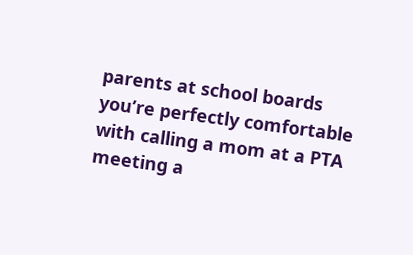parents at school boards you’re perfectly comfortable with calling a mom at a PTA meeting a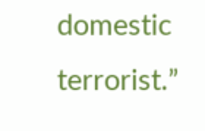domestic terrorist.”